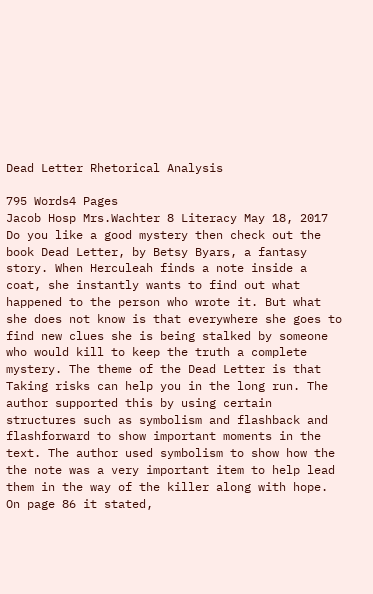Dead Letter Rhetorical Analysis

795 Words4 Pages
Jacob Hosp Mrs.Wachter 8 Literacy May 18, 2017 Do you like a good mystery then check out the book Dead Letter, by Betsy Byars, a fantasy story. When Herculeah finds a note inside a coat, she instantly wants to find out what happened to the person who wrote it. But what she does not know is that everywhere she goes to find new clues she is being stalked by someone who would kill to keep the truth a complete mystery. The theme of the Dead Letter is that Taking risks can help you in the long run. The author supported this by using certain structures such as symbolism and flashback and flashforward to show important moments in the text. The author used symbolism to show how the the note was a very important item to help lead them in the way of the killer along with hope. On page 86 it stated,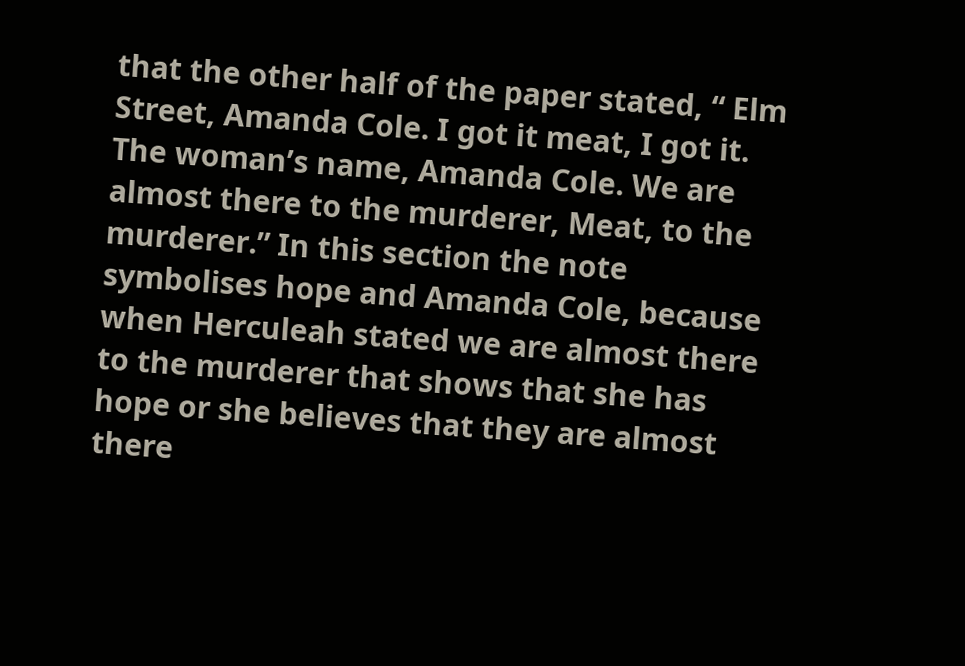that the other half of the paper stated, “ Elm Street, Amanda Cole. I got it meat, I got it. The woman’s name, Amanda Cole. We are almost there to the murderer, Meat, to the murderer.” In this section the note symbolises hope and Amanda Cole, because when Herculeah stated we are almost there to the murderer that shows that she has hope or she believes that they are almost there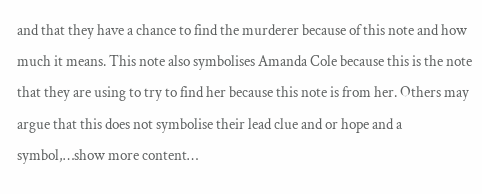and that they have a chance to find the murderer because of this note and how much it means. This note also symbolises Amanda Cole because this is the note that they are using to try to find her because this note is from her. Others may argue that this does not symbolise their lead clue and or hope and a symbol,…show more content…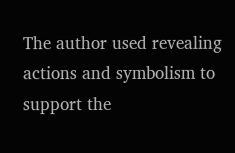The author used revealing actions and symbolism to support the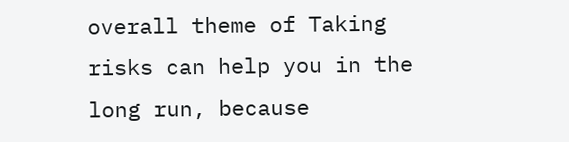overall theme of Taking risks can help you in the long run, because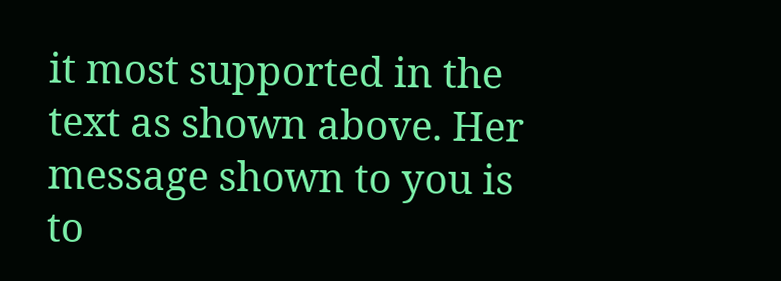it most supported in the text as shown above. Her message shown to you is to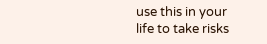use this in your life to take risks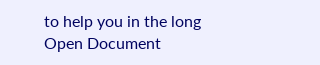to help you in the long
Open Document